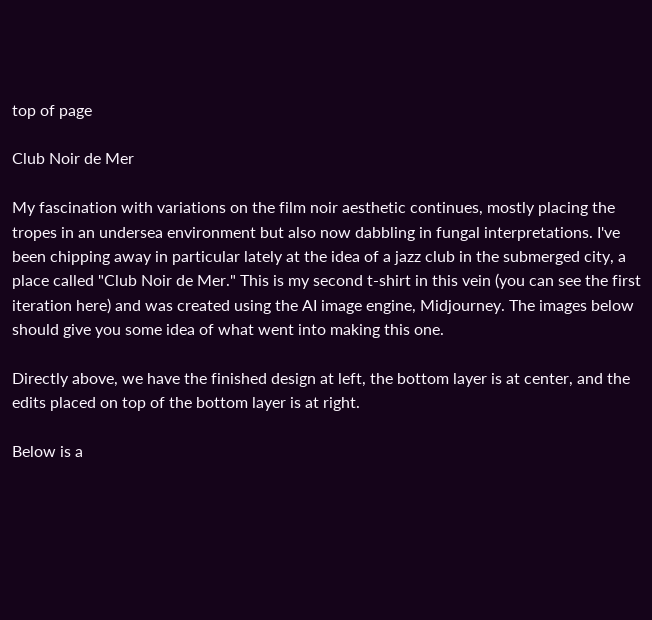top of page

Club Noir de Mer

My fascination with variations on the film noir aesthetic continues, mostly placing the tropes in an undersea environment but also now dabbling in fungal interpretations. I've been chipping away in particular lately at the idea of a jazz club in the submerged city, a place called "Club Noir de Mer." This is my second t-shirt in this vein (you can see the first iteration here) and was created using the AI image engine, Midjourney. The images below should give you some idea of what went into making this one.

Directly above, we have the finished design at left, the bottom layer is at center, and the edits placed on top of the bottom layer is at right.

Below is a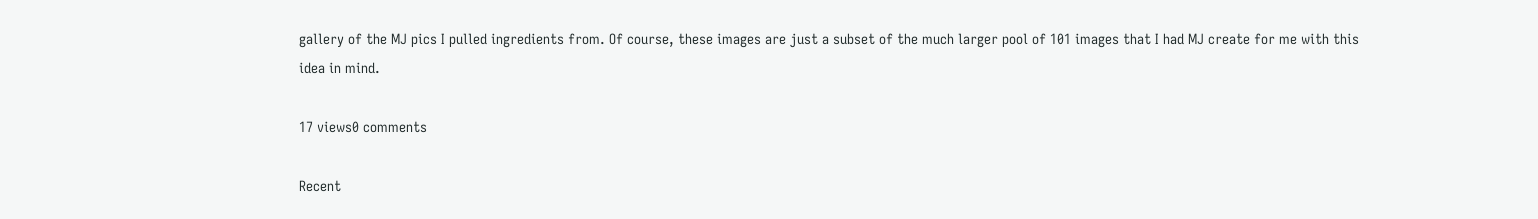gallery of the MJ pics I pulled ingredients from. Of course, these images are just a subset of the much larger pool of 101 images that I had MJ create for me with this idea in mind.

17 views0 comments

Recent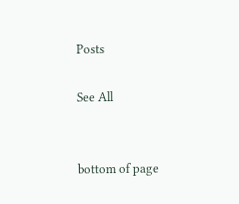Posts

See All


bottom of page